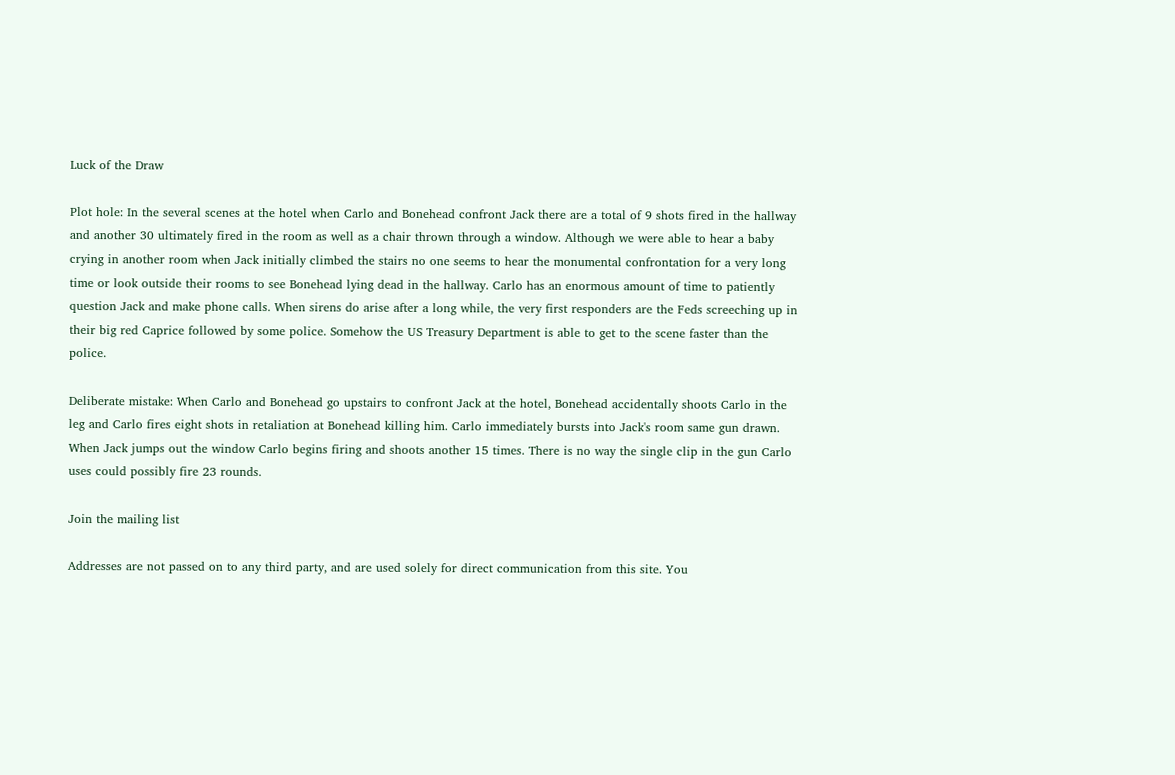Luck of the Draw

Plot hole: In the several scenes at the hotel when Carlo and Bonehead confront Jack there are a total of 9 shots fired in the hallway and another 30 ultimately fired in the room as well as a chair thrown through a window. Although we were able to hear a baby crying in another room when Jack initially climbed the stairs no one seems to hear the monumental confrontation for a very long time or look outside their rooms to see Bonehead lying dead in the hallway. Carlo has an enormous amount of time to patiently question Jack and make phone calls. When sirens do arise after a long while, the very first responders are the Feds screeching up in their big red Caprice followed by some police. Somehow the US Treasury Department is able to get to the scene faster than the police.

Deliberate mistake: When Carlo and Bonehead go upstairs to confront Jack at the hotel, Bonehead accidentally shoots Carlo in the leg and Carlo fires eight shots in retaliation at Bonehead killing him. Carlo immediately bursts into Jack's room same gun drawn. When Jack jumps out the window Carlo begins firing and shoots another 15 times. There is no way the single clip in the gun Carlo uses could possibly fire 23 rounds.

Join the mailing list

Addresses are not passed on to any third party, and are used solely for direct communication from this site. You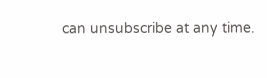can unsubscribe at any time.